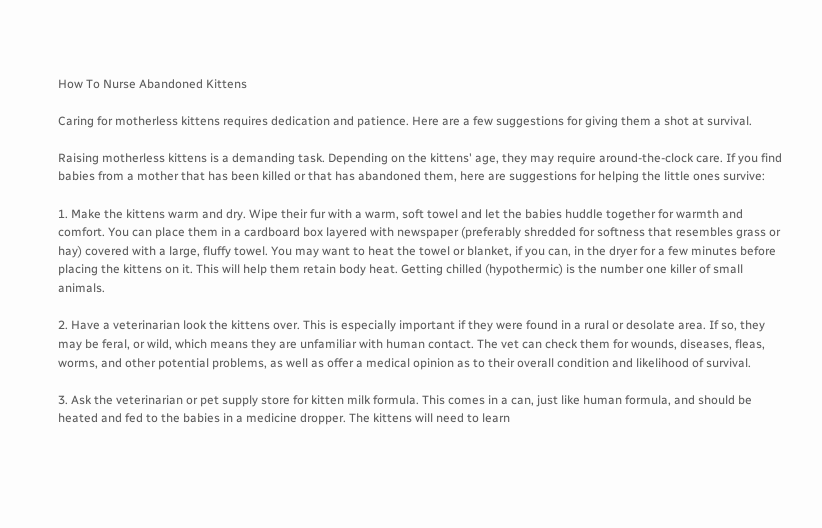How To Nurse Abandoned Kittens

Caring for motherless kittens requires dedication and patience. Here are a few suggestions for giving them a shot at survival.

Raising motherless kittens is a demanding task. Depending on the kittens' age, they may require around-the-clock care. If you find babies from a mother that has been killed or that has abandoned them, here are suggestions for helping the little ones survive:

1. Make the kittens warm and dry. Wipe their fur with a warm, soft towel and let the babies huddle together for warmth and comfort. You can place them in a cardboard box layered with newspaper (preferably shredded for softness that resembles grass or hay) covered with a large, fluffy towel. You may want to heat the towel or blanket, if you can, in the dryer for a few minutes before placing the kittens on it. This will help them retain body heat. Getting chilled (hypothermic) is the number one killer of small animals.

2. Have a veterinarian look the kittens over. This is especially important if they were found in a rural or desolate area. If so, they may be feral, or wild, which means they are unfamiliar with human contact. The vet can check them for wounds, diseases, fleas, worms, and other potential problems, as well as offer a medical opinion as to their overall condition and likelihood of survival.

3. Ask the veterinarian or pet supply store for kitten milk formula. This comes in a can, just like human formula, and should be heated and fed to the babies in a medicine dropper. The kittens will need to learn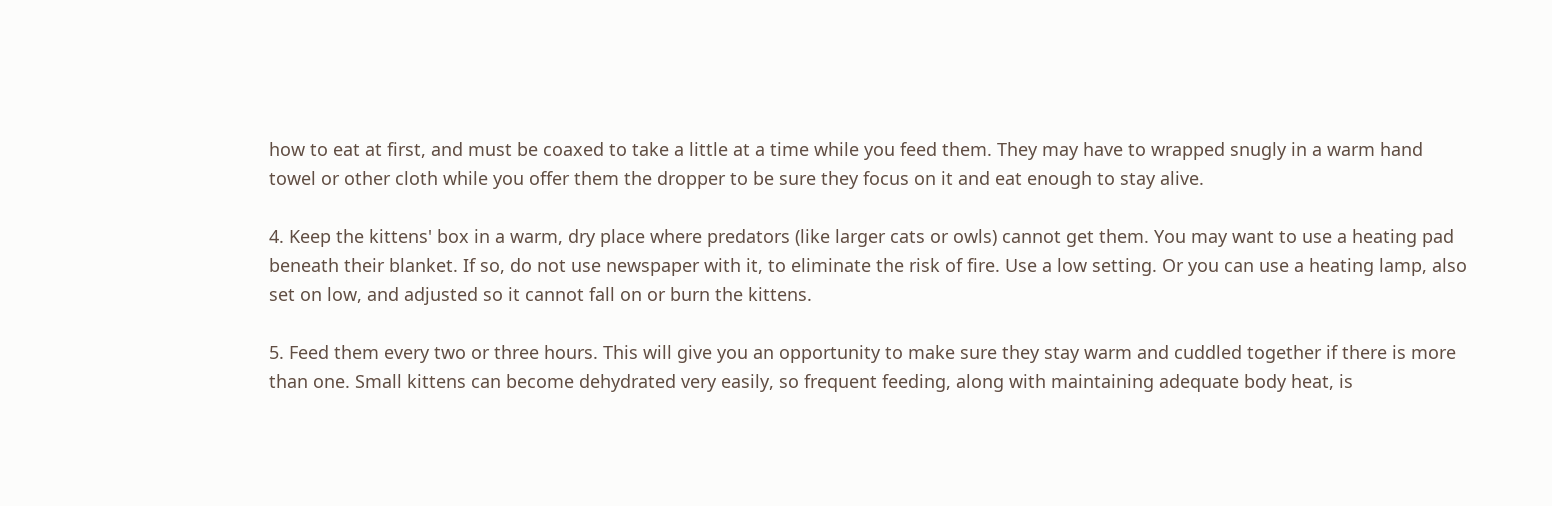how to eat at first, and must be coaxed to take a little at a time while you feed them. They may have to wrapped snugly in a warm hand towel or other cloth while you offer them the dropper to be sure they focus on it and eat enough to stay alive.

4. Keep the kittens' box in a warm, dry place where predators (like larger cats or owls) cannot get them. You may want to use a heating pad beneath their blanket. If so, do not use newspaper with it, to eliminate the risk of fire. Use a low setting. Or you can use a heating lamp, also set on low, and adjusted so it cannot fall on or burn the kittens.

5. Feed them every two or three hours. This will give you an opportunity to make sure they stay warm and cuddled together if there is more than one. Small kittens can become dehydrated very easily, so frequent feeding, along with maintaining adequate body heat, is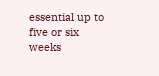essential up to five or six weeks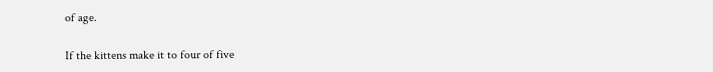of age.

If the kittens make it to four of five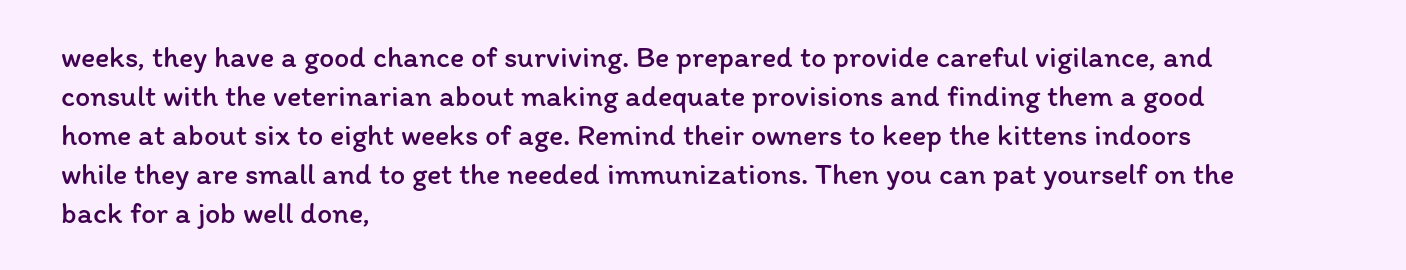weeks, they have a good chance of surviving. Be prepared to provide careful vigilance, and consult with the veterinarian about making adequate provisions and finding them a good home at about six to eight weeks of age. Remind their owners to keep the kittens indoors while they are small and to get the needed immunizations. Then you can pat yourself on the back for a job well done,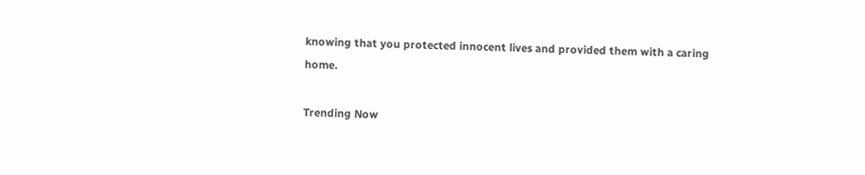knowing that you protected innocent lives and provided them with a caring home.

Trending Now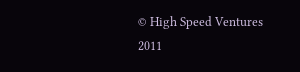© High Speed Ventures 2011